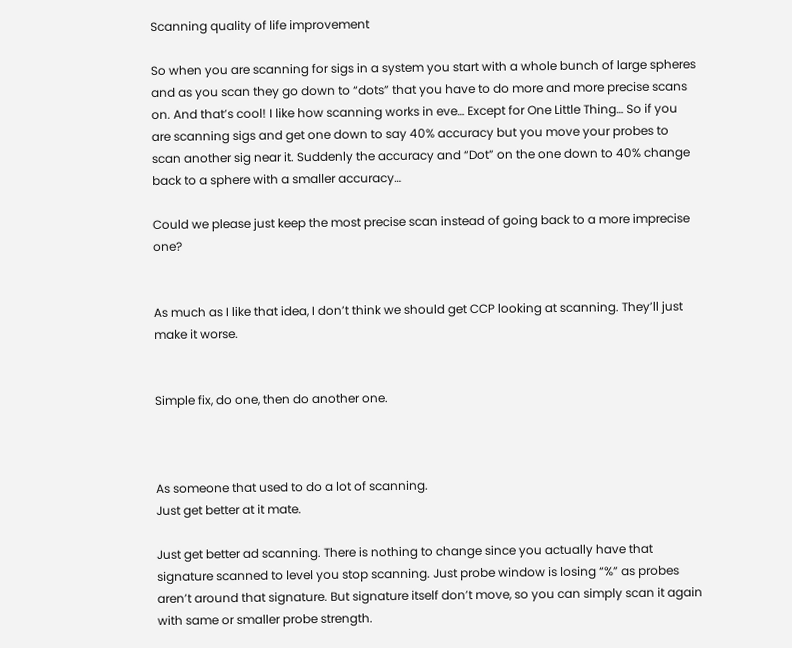Scanning quality of life improvement

So when you are scanning for sigs in a system you start with a whole bunch of large spheres and as you scan they go down to “dots” that you have to do more and more precise scans on. And that’s cool! I like how scanning works in eve… Except for One Little Thing… So if you are scanning sigs and get one down to say 40% accuracy but you move your probes to scan another sig near it. Suddenly the accuracy and “Dot” on the one down to 40% change back to a sphere with a smaller accuracy…

Could we please just keep the most precise scan instead of going back to a more imprecise one?


As much as I like that idea, I don’t think we should get CCP looking at scanning. They’ll just make it worse.


Simple fix, do one, then do another one.



As someone that used to do a lot of scanning.
Just get better at it mate.

Just get better ad scanning. There is nothing to change since you actually have that signature scanned to level you stop scanning. Just probe window is losing “%” as probes aren’t around that signature. But signature itself don’t move, so you can simply scan it again with same or smaller probe strength.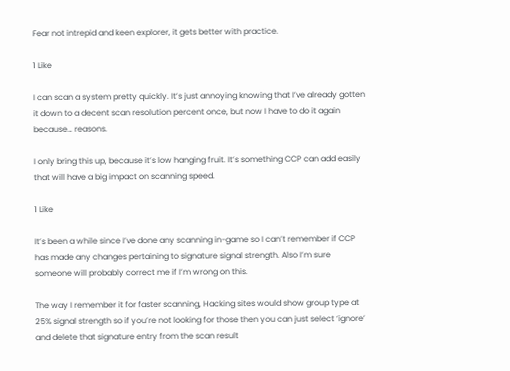Fear not intrepid and keen explorer, it gets better with practice.

1 Like

I can scan a system pretty quickly. It’s just annoying knowing that I’ve already gotten it down to a decent scan resolution percent once, but now I have to do it again because… reasons.

I only bring this up, because it’s low hanging fruit. It’s something CCP can add easily that will have a big impact on scanning speed.

1 Like

It’s been a while since I’ve done any scanning in-game so I can’t remember if CCP has made any changes pertaining to signature signal strength. Also I’m sure someone will probably correct me if I’m wrong on this.

The way I remember it for faster scanning, Hacking sites would show group type at 25% signal strength so if you’re not looking for those then you can just select ‘ignore’ and delete that signature entry from the scan result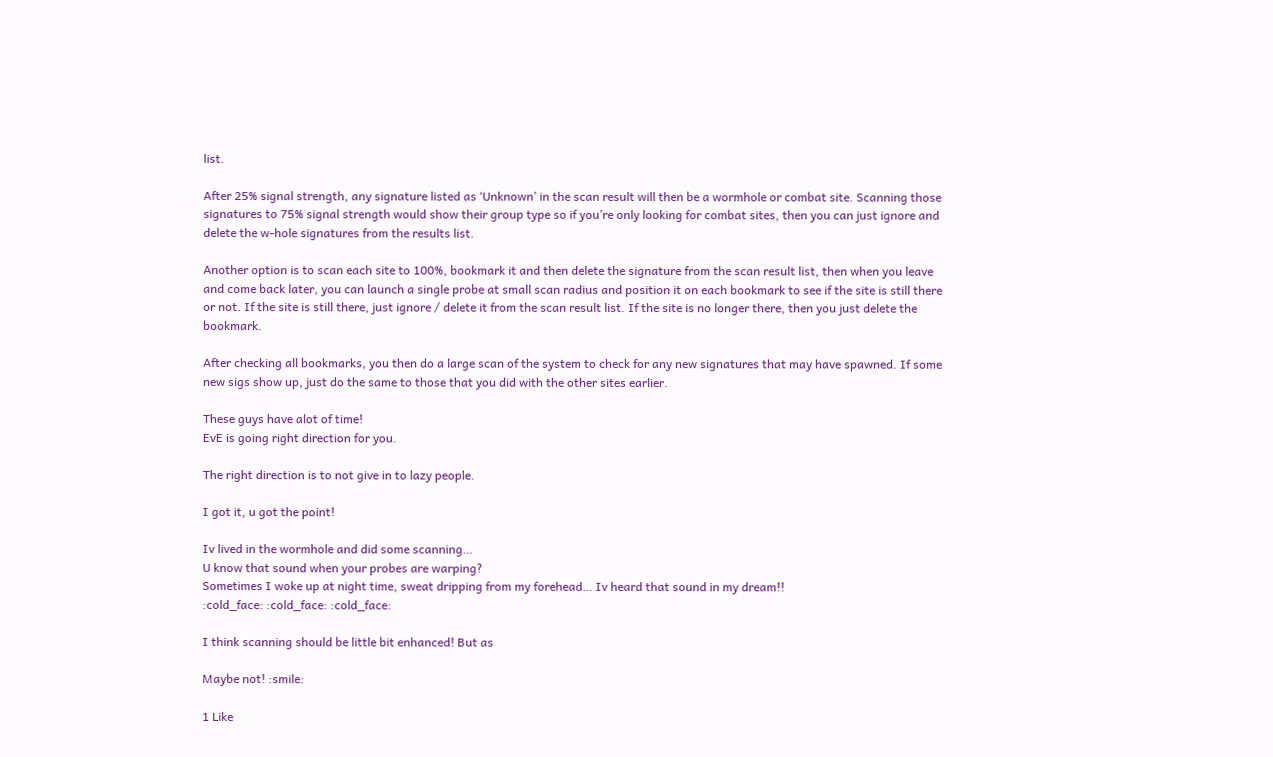list.

After 25% signal strength, any signature listed as ‘Unknown’ in the scan result will then be a wormhole or combat site. Scanning those signatures to 75% signal strength would show their group type so if you’re only looking for combat sites, then you can just ignore and delete the w-hole signatures from the results list.

Another option is to scan each site to 100%, bookmark it and then delete the signature from the scan result list, then when you leave and come back later, you can launch a single probe at small scan radius and position it on each bookmark to see if the site is still there or not. If the site is still there, just ignore / delete it from the scan result list. If the site is no longer there, then you just delete the bookmark.

After checking all bookmarks, you then do a large scan of the system to check for any new signatures that may have spawned. If some new sigs show up, just do the same to those that you did with the other sites earlier.

These guys have alot of time!
EvE is going right direction for you.

The right direction is to not give in to lazy people.

I got it, u got the point!

Iv lived in the wormhole and did some scanning…
U know that sound when your probes are warping?
Sometimes I woke up at night time, sweat dripping from my forehead… Iv heard that sound in my dream!!
:cold_face: :cold_face: :cold_face:

I think scanning should be little bit enhanced! But as

Maybe not! :smile:

1 Like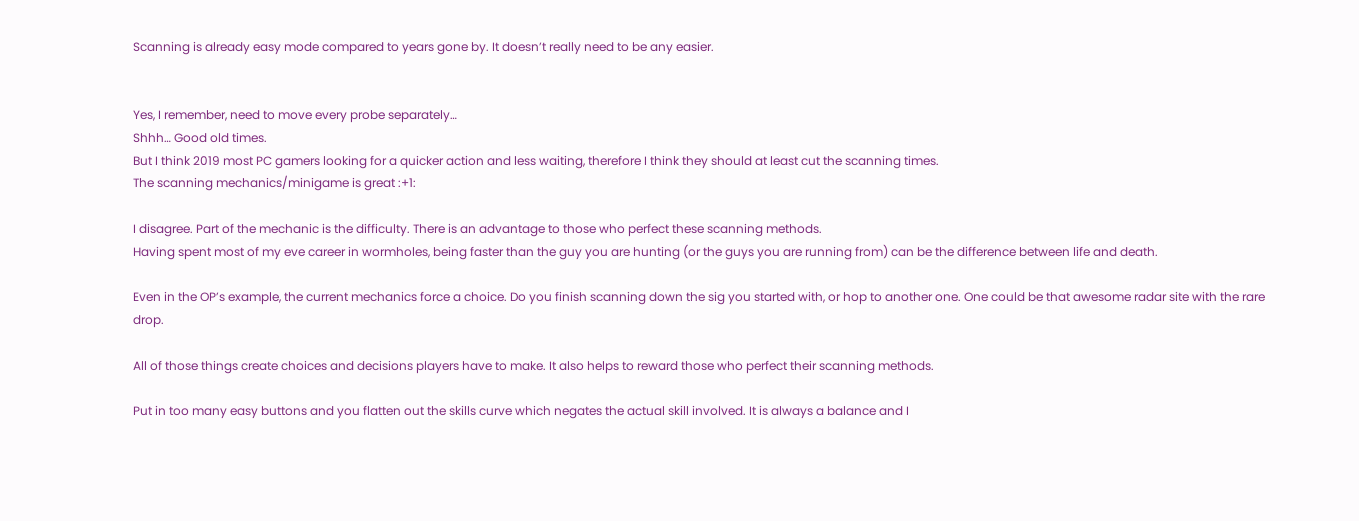Scanning is already easy mode compared to years gone by. It doesn’t really need to be any easier.


Yes, I remember, need to move every probe separately…
Shhh… Good old times.
But I think 2019 most PC gamers looking for a quicker action and less waiting, therefore I think they should at least cut the scanning times.
The scanning mechanics/minigame is great :+1:

I disagree. Part of the mechanic is the difficulty. There is an advantage to those who perfect these scanning methods.
Having spent most of my eve career in wormholes, being faster than the guy you are hunting (or the guys you are running from) can be the difference between life and death.

Even in the OP’s example, the current mechanics force a choice. Do you finish scanning down the sig you started with, or hop to another one. One could be that awesome radar site with the rare drop.

All of those things create choices and decisions players have to make. It also helps to reward those who perfect their scanning methods.

Put in too many easy buttons and you flatten out the skills curve which negates the actual skill involved. It is always a balance and I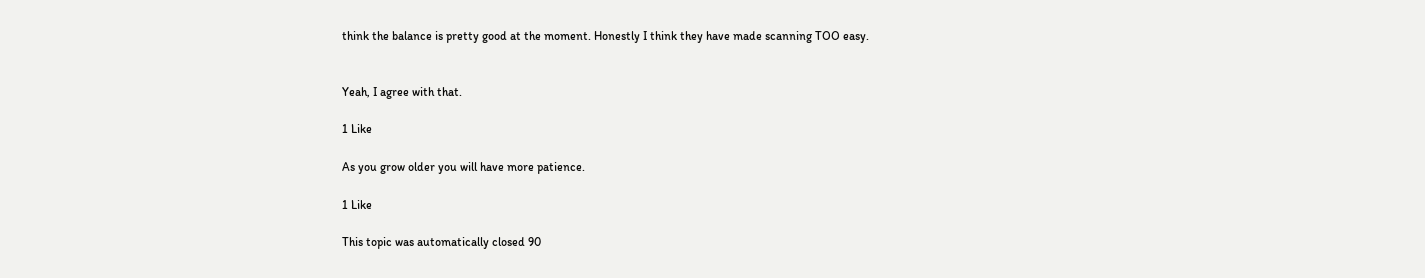think the balance is pretty good at the moment. Honestly I think they have made scanning TOO easy.


Yeah, I agree with that.

1 Like

As you grow older you will have more patience.

1 Like

This topic was automatically closed 90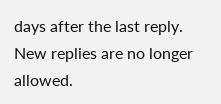days after the last reply. New replies are no longer allowed.